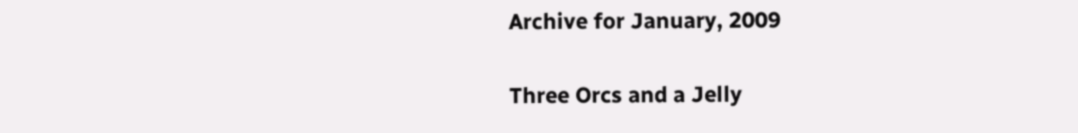Archive for January, 2009

Three Orcs and a Jelly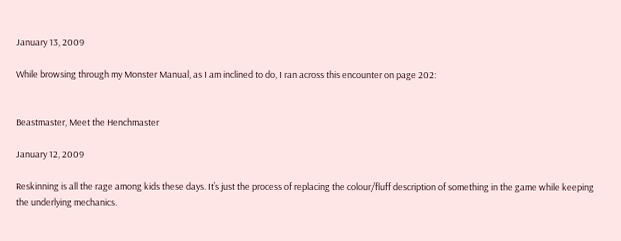January 13, 2009

While browsing through my Monster Manual, as I am inclined to do, I ran across this encounter on page 202:


Beastmaster, Meet the Henchmaster

January 12, 2009

Reskinning is all the rage among kids these days. It’s just the process of replacing the colour/fluff description of something in the game while keeping the underlying mechanics.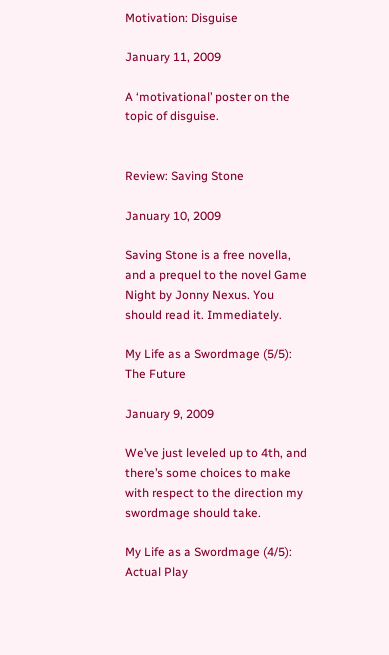Motivation: Disguise

January 11, 2009

A ‘motivational’ poster on the topic of disguise.


Review: Saving Stone

January 10, 2009

Saving Stone is a free novella, and a prequel to the novel Game Night by Jonny Nexus. You should read it. Immediately.

My Life as a Swordmage (5/5): The Future

January 9, 2009

We’ve just leveled up to 4th, and there’s some choices to make with respect to the direction my swordmage should take.

My Life as a Swordmage (4/5): Actual Play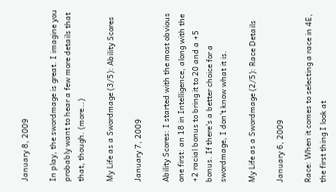January 8, 2009

In play, the swordmage is great. I imagine you probably want to hear a few more details that that, though. (more…)

My Life as a Swordmage (3/5): Ability Scores

January 7, 2009

Ability Scores: I started with the most obvious one first: an 18 in Intelligence, along with the +2 racial bonus to bring it to 20 and a +5 bonus. If there’s a better choice for a swordmage, I don’t know what it is.

My Life as a Swordmage (2/5): Race Details

January 6, 2009

Race: When it comes to selecting a race in 4E, the first thing I look at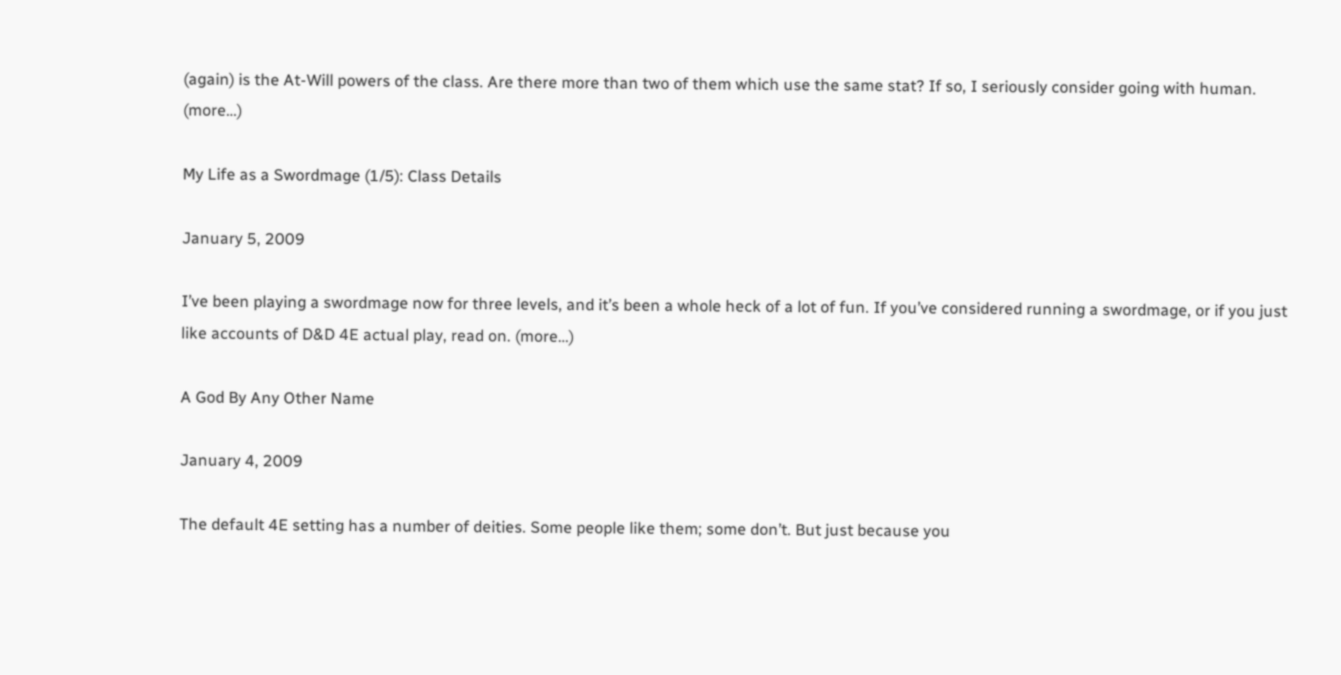(again) is the At-Will powers of the class. Are there more than two of them which use the same stat? If so, I seriously consider going with human. (more…)

My Life as a Swordmage (1/5): Class Details

January 5, 2009

I’ve been playing a swordmage now for three levels, and it’s been a whole heck of a lot of fun. If you’ve considered running a swordmage, or if you just like accounts of D&D 4E actual play, read on. (more…)

A God By Any Other Name

January 4, 2009

The default 4E setting has a number of deities. Some people like them; some don’t. But just because you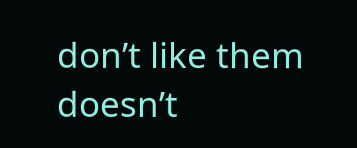don’t like them doesn’t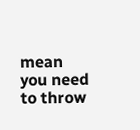mean you need to throw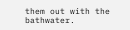them out with the bathwater.